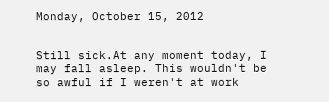Monday, October 15, 2012


Still sick.At any moment today, I may fall asleep. This wouldn't be so awful if I weren't at work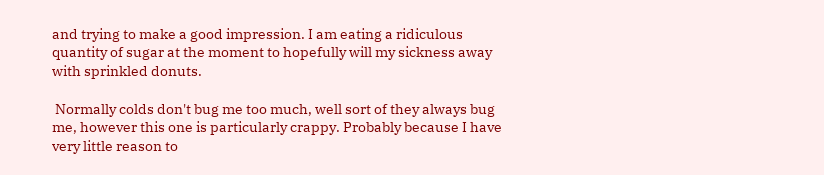and trying to make a good impression. I am eating a ridiculous quantity of sugar at the moment to hopefully will my sickness away with sprinkled donuts.

 Normally colds don't bug me too much, well sort of they always bug me, however this one is particularly crappy. Probably because I have very little reason to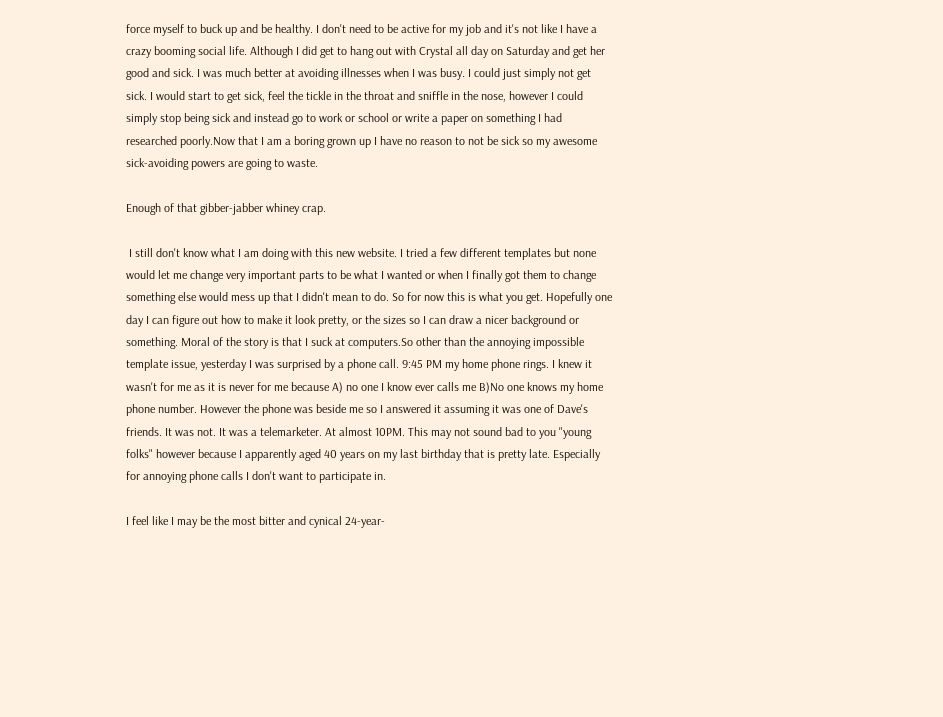force myself to buck up and be healthy. I don't need to be active for my job and it's not like I have a crazy booming social life. Although I did get to hang out with Crystal all day on Saturday and get her good and sick. I was much better at avoiding illnesses when I was busy. I could just simply not get sick. I would start to get sick, feel the tickle in the throat and sniffle in the nose, however I could simply stop being sick and instead go to work or school or write a paper on something I had researched poorly.Now that I am a boring grown up I have no reason to not be sick so my awesome sick-avoiding powers are going to waste.

Enough of that gibber-jabber whiney crap.

 I still don't know what I am doing with this new website. I tried a few different templates but none would let me change very important parts to be what I wanted or when I finally got them to change something else would mess up that I didn't mean to do. So for now this is what you get. Hopefully one day I can figure out how to make it look pretty, or the sizes so I can draw a nicer background or something. Moral of the story is that I suck at computers.So other than the annoying impossible template issue, yesterday I was surprised by a phone call. 9:45 PM my home phone rings. I knew it wasn't for me as it is never for me because A) no one I know ever calls me B)No one knows my home phone number. However the phone was beside me so I answered it assuming it was one of Dave's friends. It was not. It was a telemarketer. At almost 10PM. This may not sound bad to you "young folks" however because I apparently aged 40 years on my last birthday that is pretty late. Especially for annoying phone calls I don't want to participate in.

I feel like I may be the most bitter and cynical 24-year-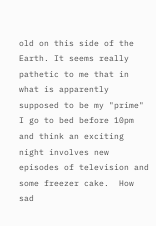old on this side of the Earth. It seems really pathetic to me that in what is apparently supposed to be my "prime" I go to bed before 10pm and think an exciting night involves new episodes of television and some freezer cake.  How sad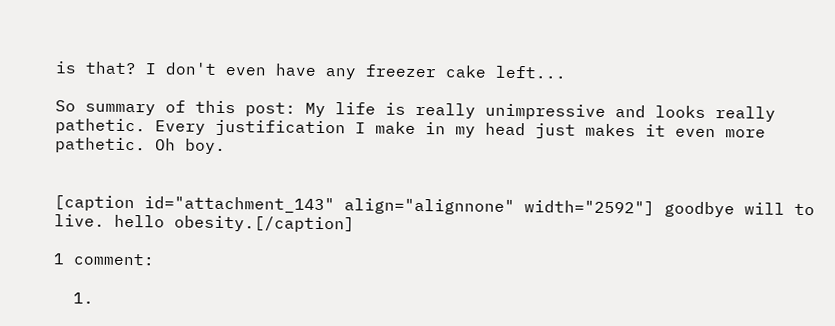is that? I don't even have any freezer cake left...

So summary of this post: My life is really unimpressive and looks really pathetic. Every justification I make in my head just makes it even more pathetic. Oh boy.


[caption id="attachment_143" align="alignnone" width="2592"] goodbye will to live. hello obesity.[/caption]

1 comment:

  1.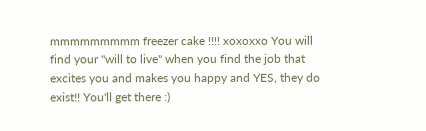mmmmmmmmm freezer cake !!!! xoxoxxo You will find your "will to live" when you find the job that excites you and makes you happy and YES, they do exist!! You'll get there :)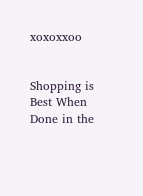xoxoxxoo


Shopping is Best When Done in the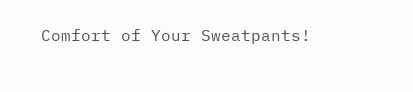Comfort of Your Sweatpants!